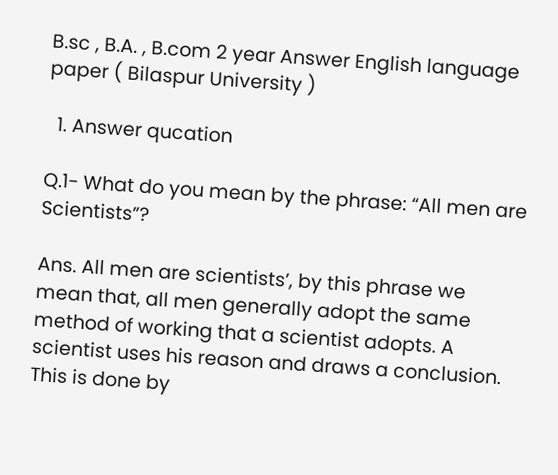B.sc , B.A. , B.com 2 year Answer English language paper ( Bilaspur University )

  1. Answer qucation

Q.1- What do you mean by the phrase: “All men are Scientists”?

Ans. All men are scientists’, by this phrase we mean that, all men generally adopt the same method of working that a scientist adopts. A scientist uses his reason and draws a conclusion. This is done by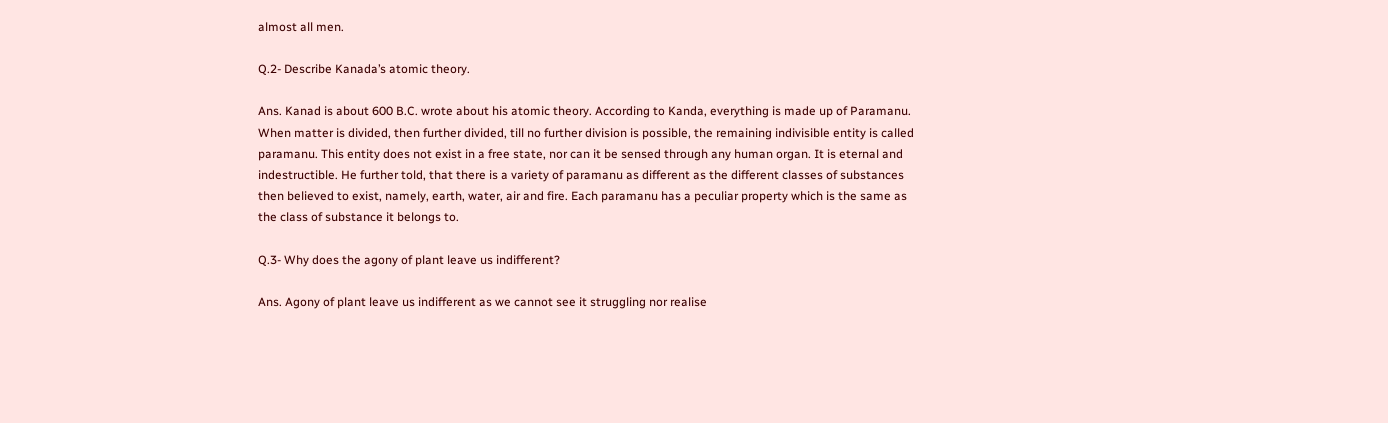almost all men.

Q.2- Describe Kanada’s atomic theory.

Ans. Kanad is about 600 B.C. wrote about his atomic theory. According to Kanda, everything is made up of Paramanu. When matter is divided, then further divided, till no further division is possible, the remaining indivisible entity is called paramanu. This entity does not exist in a free state, nor can it be sensed through any human organ. It is eternal and indestructible. He further told, that there is a variety of paramanu as different as the different classes of substances then believed to exist, namely, earth, water, air and fire. Each paramanu has a peculiar property which is the same as the class of substance it belongs to.

Q.3- Why does the agony of plant leave us indifferent?

Ans. Agony of plant leave us indifferent as we cannot see it struggling nor realise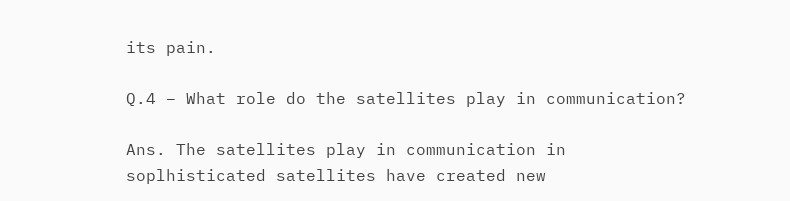its pain.

Q.4 – What role do the satellites play in communication?

Ans. The satellites play in communication in soplhisticated satellites have created new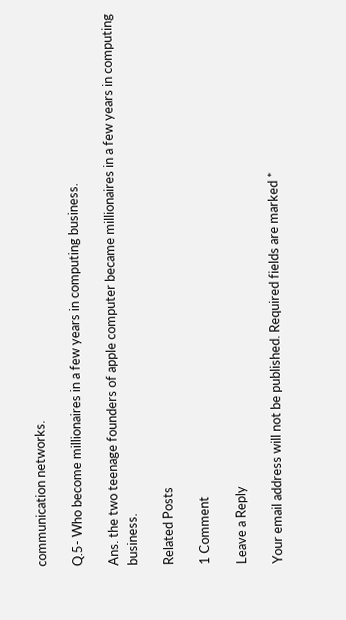communication networks.

Q.5- Who become millionaires in a few years in computing business.

Ans. the two teenage founders of apple computer became millionaires in a few years in computing business.

Related Posts

1 Comment

Leave a Reply

Your email address will not be published. Required fields are marked *